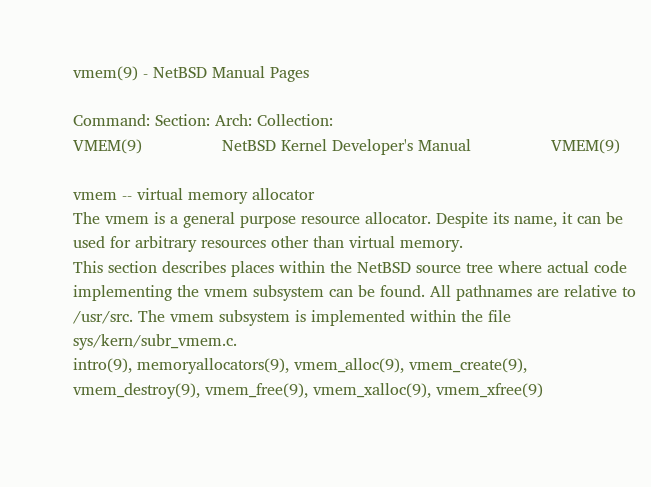vmem(9) - NetBSD Manual Pages

Command: Section: Arch: Collection:
VMEM(9)                NetBSD Kernel Developer's Manual                VMEM(9)

vmem -- virtual memory allocator
The vmem is a general purpose resource allocator. Despite its name, it can be used for arbitrary resources other than virtual memory.
This section describes places within the NetBSD source tree where actual code implementing the vmem subsystem can be found. All pathnames are relative to /usr/src. The vmem subsystem is implemented within the file sys/kern/subr_vmem.c.
intro(9), memoryallocators(9), vmem_alloc(9), vmem_create(9), vmem_destroy(9), vmem_free(9), vmem_xalloc(9), vmem_xfree(9)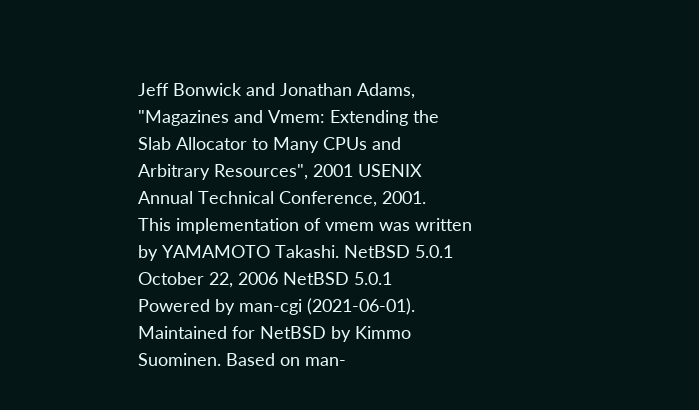Jeff Bonwick and Jonathan Adams, "Magazines and Vmem: Extending the Slab Allocator to Many CPUs and Arbitrary Resources", 2001 USENIX Annual Technical Conference, 2001.
This implementation of vmem was written by YAMAMOTO Takashi. NetBSD 5.0.1 October 22, 2006 NetBSD 5.0.1
Powered by man-cgi (2021-06-01). Maintained for NetBSD by Kimmo Suominen. Based on man-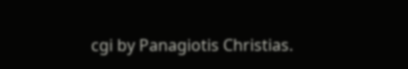cgi by Panagiotis Christias.